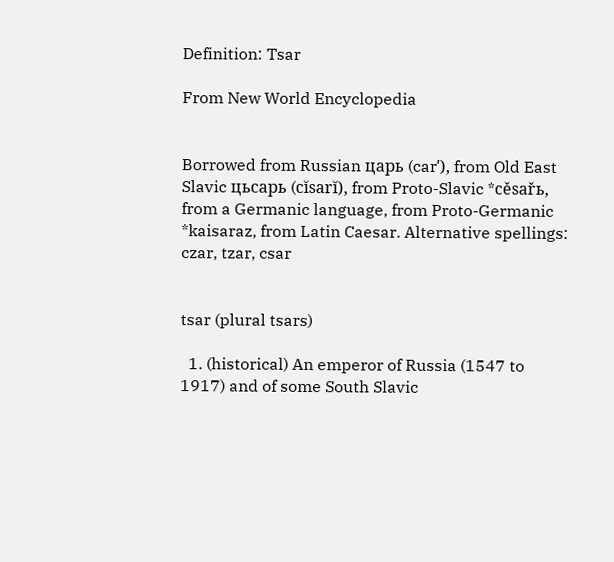Definition: Tsar

From New World Encyclopedia


Borrowed from Russian царь (carʹ), from Old East Slavic цьсарь (cĭsarĭ), from Proto-Slavic *cěsařь, from a Germanic language, from Proto-Germanic *kaisaraz, from Latin Caesar. Alternative spellings: czar, tzar, csar


tsar (plural tsars)

  1. (historical) An emperor of Russia (1547 to 1917) and of some South Slavic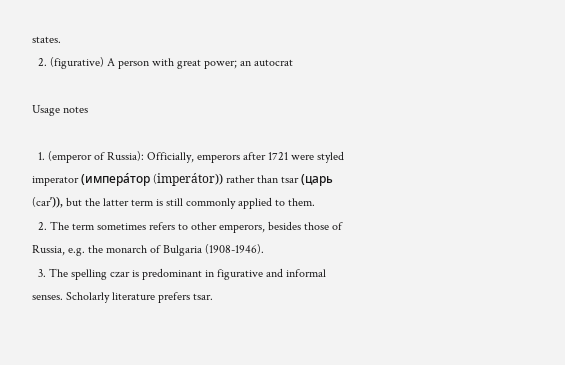states.
  2. (figurative) A person with great power; an autocrat

Usage notes

  1. (emperor of Russia): Officially, emperors after 1721 were styled imperator (импера́тор (imperátor)) rather than tsar (царь (carʹ)), but the latter term is still commonly applied to them.
  2. The term sometimes refers to other emperors, besides those of Russia, e.g. the monarch of Bulgaria (1908-1946).
  3. The spelling czar is predominant in figurative and informal senses. Scholarly literature prefers tsar.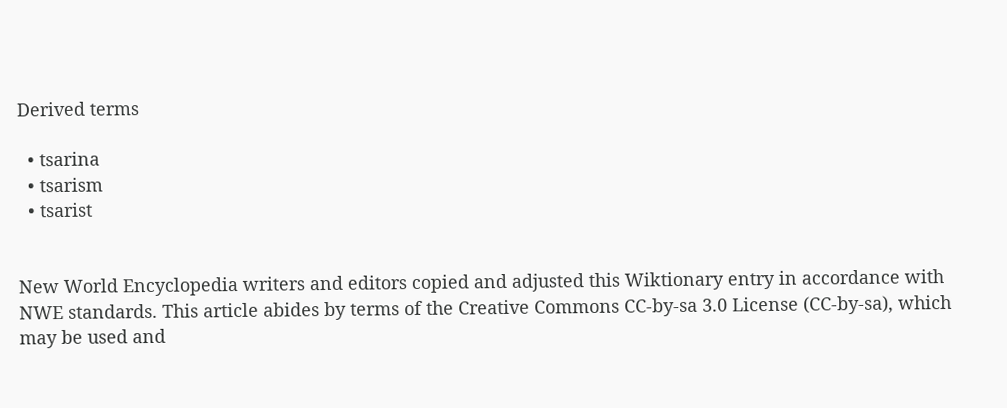Derived terms

  • tsarina
  • tsarism
  • tsarist


New World Encyclopedia writers and editors copied and adjusted this Wiktionary entry in accordance with NWE standards. This article abides by terms of the Creative Commons CC-by-sa 3.0 License (CC-by-sa), which may be used and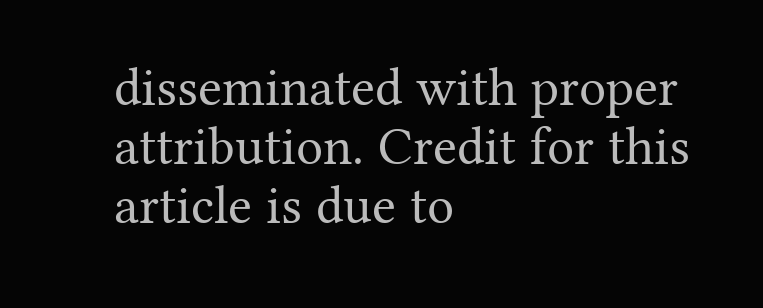disseminated with proper attribution. Credit for this article is due to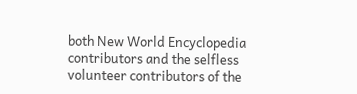both New World Encyclopedia contributors and the selfless volunteer contributors of the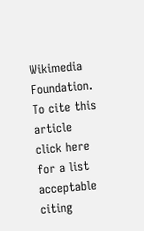Wikimedia Foundation. To cite this article click here for a list acceptable citing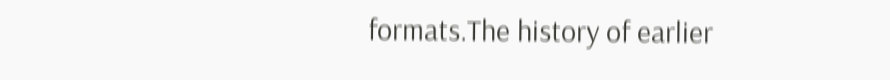formats.The history of earlier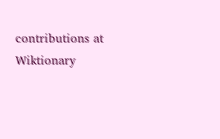contributions at Wiktionary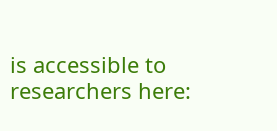is accessible to researchers here: